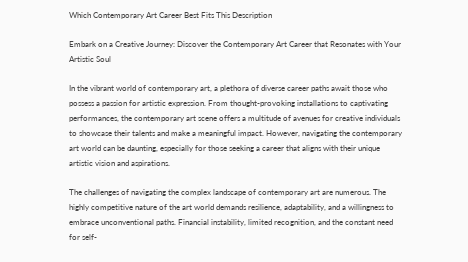Which Contemporary Art Career Best Fits This Description

Embark on a Creative Journey: Discover the Contemporary Art Career that Resonates with Your Artistic Soul

In the vibrant world of contemporary art, a plethora of diverse career paths await those who possess a passion for artistic expression. From thought-provoking installations to captivating performances, the contemporary art scene offers a multitude of avenues for creative individuals to showcase their talents and make a meaningful impact. However, navigating the contemporary art world can be daunting, especially for those seeking a career that aligns with their unique artistic vision and aspirations.

The challenges of navigating the complex landscape of contemporary art are numerous. The highly competitive nature of the art world demands resilience, adaptability, and a willingness to embrace unconventional paths. Financial instability, limited recognition, and the constant need for self-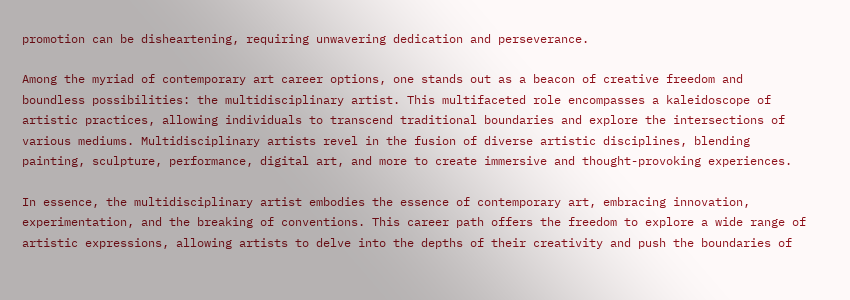promotion can be disheartening, requiring unwavering dedication and perseverance.

Among the myriad of contemporary art career options, one stands out as a beacon of creative freedom and boundless possibilities: the multidisciplinary artist. This multifaceted role encompasses a kaleidoscope of artistic practices, allowing individuals to transcend traditional boundaries and explore the intersections of various mediums. Multidisciplinary artists revel in the fusion of diverse artistic disciplines, blending painting, sculpture, performance, digital art, and more to create immersive and thought-provoking experiences.

In essence, the multidisciplinary artist embodies the essence of contemporary art, embracing innovation, experimentation, and the breaking of conventions. This career path offers the freedom to explore a wide range of artistic expressions, allowing artists to delve into the depths of their creativity and push the boundaries of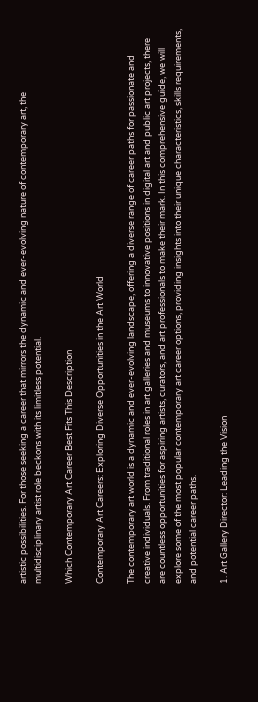artistic possibilities. For those seeking a career that mirrors the dynamic and ever-evolving nature of contemporary art, the multidisciplinary artist role beckons with its limitless potential.

Which Contemporary Art Career Best Fits This Description

Contemporary Art Careers: Exploring Diverse Opportunities in the Art World

The contemporary art world is a dynamic and ever-evolving landscape, offering a diverse range of career paths for passionate and creative individuals. From traditional roles in art galleries and museums to innovative positions in digital art and public art projects, there are countless opportunities for aspiring artists, curators, and art professionals to make their mark. In this comprehensive guide, we will explore some of the most popular contemporary art career options, providing insights into their unique characteristics, skills requirements, and potential career paths.

1. Art Gallery Director: Leading the Vision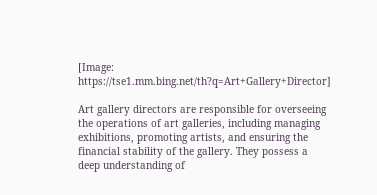[Image: https://tse1.mm.bing.net/th?q=Art+Gallery+Director]

Art gallery directors are responsible for overseeing the operations of art galleries, including managing exhibitions, promoting artists, and ensuring the financial stability of the gallery. They possess a deep understanding of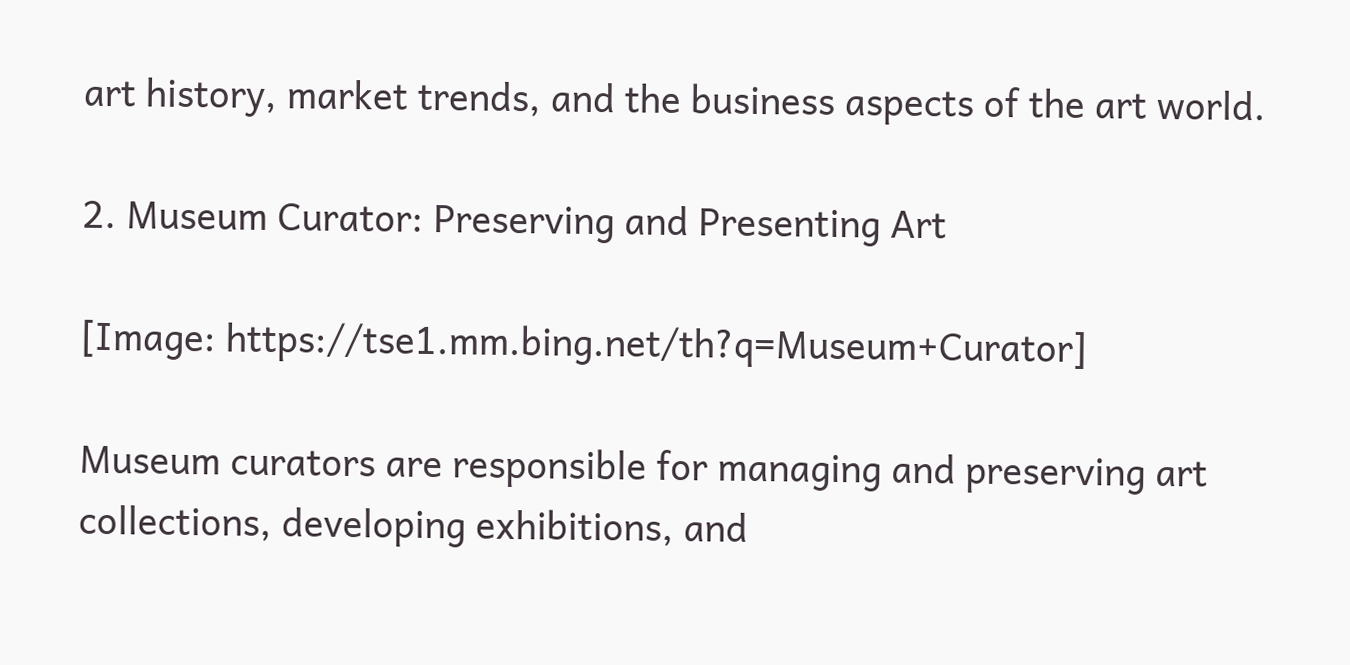art history, market trends, and the business aspects of the art world.

2. Museum Curator: Preserving and Presenting Art

[Image: https://tse1.mm.bing.net/th?q=Museum+Curator]

Museum curators are responsible for managing and preserving art collections, developing exhibitions, and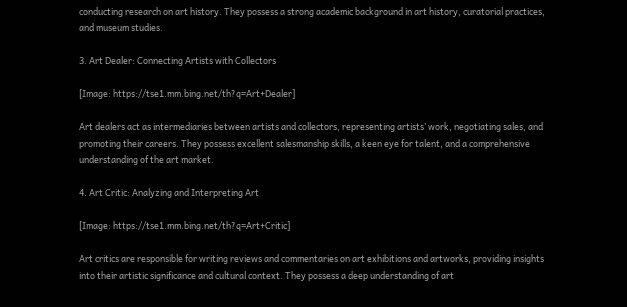conducting research on art history. They possess a strong academic background in art history, curatorial practices, and museum studies.

3. Art Dealer: Connecting Artists with Collectors

[Image: https://tse1.mm.bing.net/th?q=Art+Dealer]

Art dealers act as intermediaries between artists and collectors, representing artists’ work, negotiating sales, and promoting their careers. They possess excellent salesmanship skills, a keen eye for talent, and a comprehensive understanding of the art market.

4. Art Critic: Analyzing and Interpreting Art

[Image: https://tse1.mm.bing.net/th?q=Art+Critic]

Art critics are responsible for writing reviews and commentaries on art exhibitions and artworks, providing insights into their artistic significance and cultural context. They possess a deep understanding of art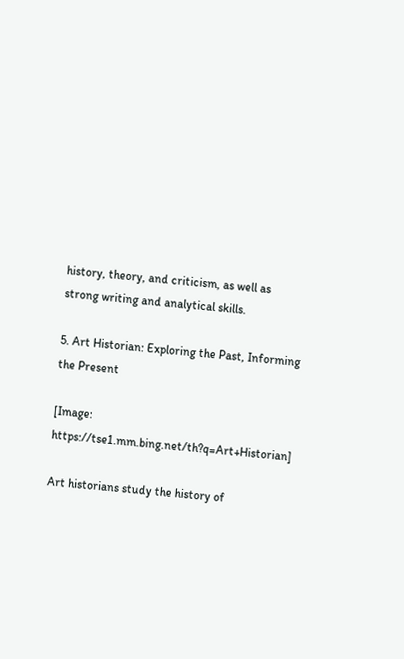history, theory, and criticism, as well as strong writing and analytical skills.

5. Art Historian: Exploring the Past, Informing the Present

[Image: https://tse1.mm.bing.net/th?q=Art+Historian]

Art historians study the history of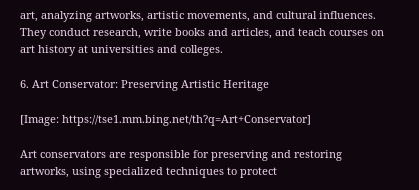art, analyzing artworks, artistic movements, and cultural influences. They conduct research, write books and articles, and teach courses on art history at universities and colleges.

6. Art Conservator: Preserving Artistic Heritage

[Image: https://tse1.mm.bing.net/th?q=Art+Conservator]

Art conservators are responsible for preserving and restoring artworks, using specialized techniques to protect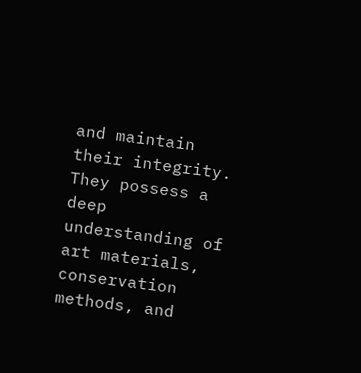and maintain their integrity. They possess a deep understanding of art materials, conservation methods, and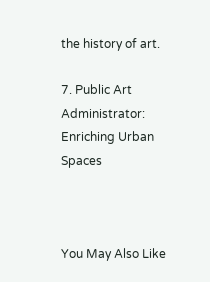the history of art.

7. Public Art Administrator: Enriching Urban Spaces



You May Also Like